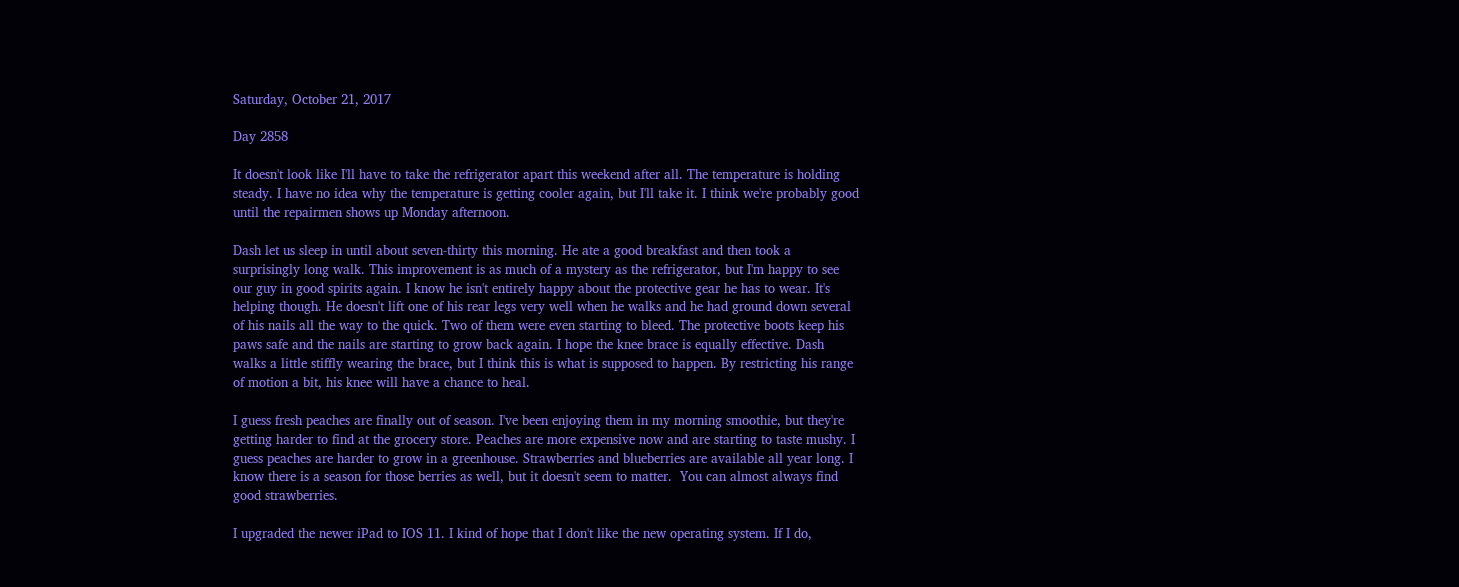Saturday, October 21, 2017

Day 2858

It doesn't look like I'll have to take the refrigerator apart this weekend after all. The temperature is holding steady. I have no idea why the temperature is getting cooler again, but I'll take it. I think we're probably good until the repairmen shows up Monday afternoon.

Dash let us sleep in until about seven-thirty this morning. He ate a good breakfast and then took a surprisingly long walk. This improvement is as much of a mystery as the refrigerator, but I'm happy to see our guy in good spirits again. I know he isn't entirely happy about the protective gear he has to wear. It's helping though. He doesn't lift one of his rear legs very well when he walks and he had ground down several of his nails all the way to the quick. Two of them were even starting to bleed. The protective boots keep his paws safe and the nails are starting to grow back again. I hope the knee brace is equally effective. Dash walks a little stiffly wearing the brace, but I think this is what is supposed to happen. By restricting his range of motion a bit, his knee will have a chance to heal.

I guess fresh peaches are finally out of season. I've been enjoying them in my morning smoothie, but they're getting harder to find at the grocery store. Peaches are more expensive now and are starting to taste mushy. I guess peaches are harder to grow in a greenhouse. Strawberries and blueberries are available all year long. I know there is a season for those berries as well, but it doesn't seem to matter.  You can almost always find good strawberries.

I upgraded the newer iPad to IOS 11. I kind of hope that I don't like the new operating system. If I do,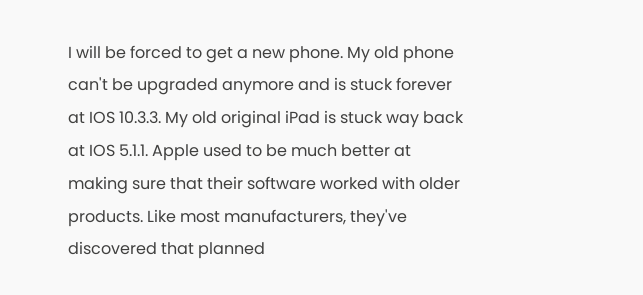I will be forced to get a new phone. My old phone can't be upgraded anymore and is stuck forever at IOS 10.3.3. My old original iPad is stuck way back at IOS 5.1.1. Apple used to be much better at making sure that their software worked with older products. Like most manufacturers, they've discovered that planned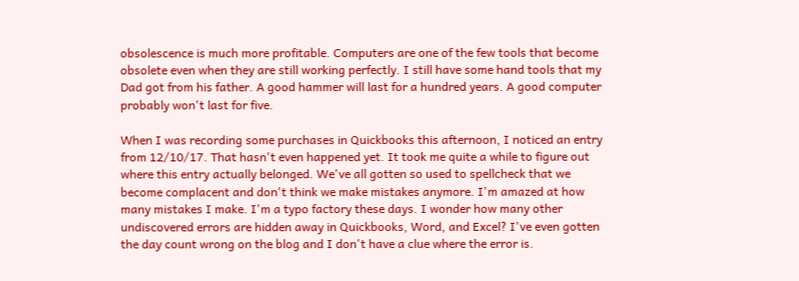obsolescence is much more profitable. Computers are one of the few tools that become obsolete even when they are still working perfectly. I still have some hand tools that my Dad got from his father. A good hammer will last for a hundred years. A good computer probably won't last for five.

When I was recording some purchases in Quickbooks this afternoon, I noticed an entry from 12/10/17. That hasn't even happened yet. It took me quite a while to figure out where this entry actually belonged. We've all gotten so used to spellcheck that we become complacent and don't think we make mistakes anymore. I'm amazed at how many mistakes I make. I'm a typo factory these days. I wonder how many other undiscovered errors are hidden away in Quickbooks, Word, and Excel? I've even gotten the day count wrong on the blog and I don't have a clue where the error is.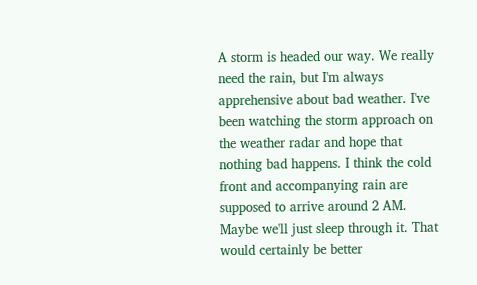A storm is headed our way. We really need the rain, but I'm always apprehensive about bad weather. I've been watching the storm approach on the weather radar and hope that nothing bad happens. I think the cold front and accompanying rain are supposed to arrive around 2 AM. Maybe we'll just sleep through it. That would certainly be better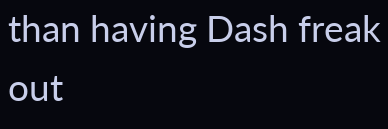than having Dash freak out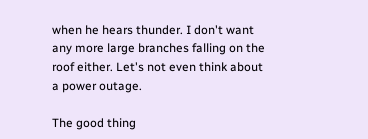when he hears thunder. I don't want any more large branches falling on the roof either. Let's not even think about a power outage.

The good thing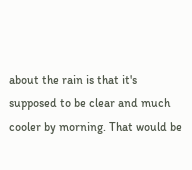about the rain is that it's supposed to be clear and much cooler by morning. That would be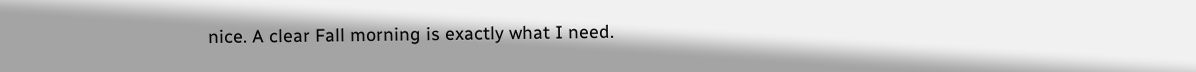nice. A clear Fall morning is exactly what I need.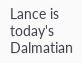Lance is today's Dalmatian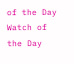of the Day
Watch of the Day